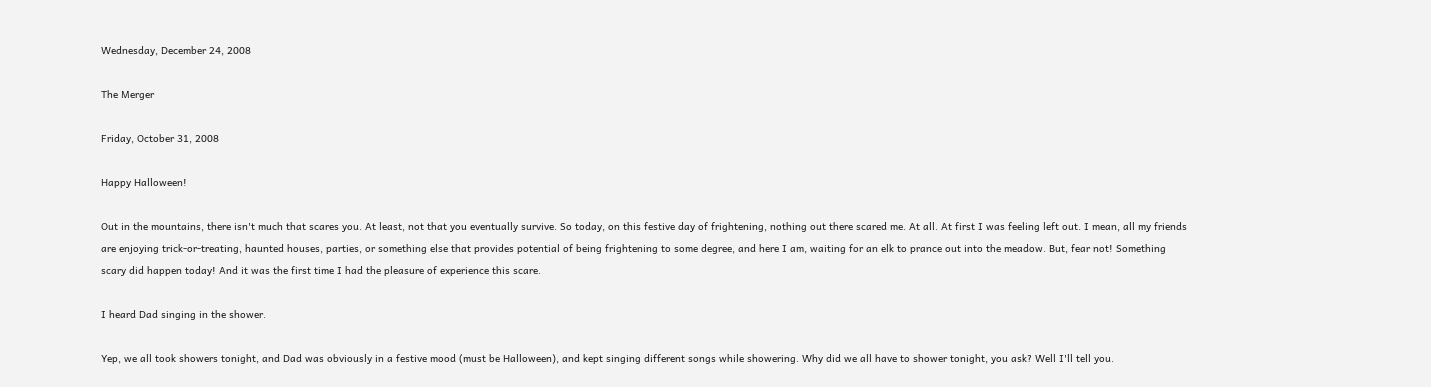Wednesday, December 24, 2008

The Merger

Friday, October 31, 2008

Happy Halloween!

Out in the mountains, there isn't much that scares you. At least, not that you eventually survive. So today, on this festive day of frightening, nothing out there scared me. At all. At first I was feeling left out. I mean, all my friends are enjoying trick-or-treating, haunted houses, parties, or something else that provides potential of being frightening to some degree, and here I am, waiting for an elk to prance out into the meadow. But, fear not! Something scary did happen today! And it was the first time I had the pleasure of experience this scare.

I heard Dad singing in the shower.

Yep, we all took showers tonight, and Dad was obviously in a festive mood (must be Halloween), and kept singing different songs while showering. Why did we all have to shower tonight, you ask? Well I'll tell you.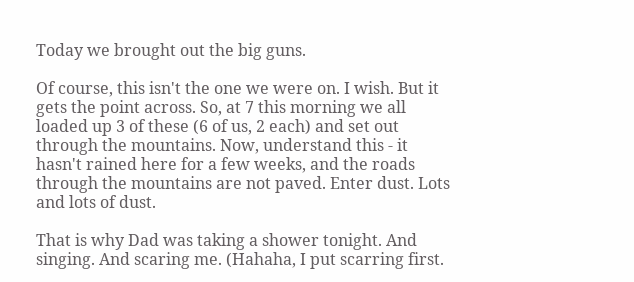Today we brought out the big guns.

Of course, this isn't the one we were on. I wish. But it gets the point across. So, at 7 this morning we all loaded up 3 of these (6 of us, 2 each) and set out through the mountains. Now, understand this - it hasn't rained here for a few weeks, and the roads through the mountains are not paved. Enter dust. Lots and lots of dust.

That is why Dad was taking a shower tonight. And singing. And scaring me. (Hahaha, I put scarring first.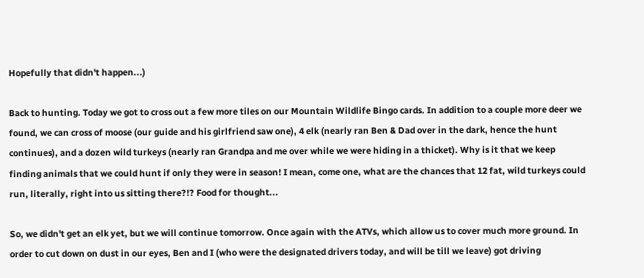Hopefully that didn't happen...)

Back to hunting. Today we got to cross out a few more tiles on our Mountain Wildlife Bingo cards. In addition to a couple more deer we found, we can cross of moose (our guide and his girlfriend saw one), 4 elk (nearly ran Ben & Dad over in the dark, hence the hunt continues), and a dozen wild turkeys (nearly ran Grandpa and me over while we were hiding in a thicket). Why is it that we keep finding animals that we could hunt if only they were in season! I mean, come one, what are the chances that 12 fat, wild turkeys could run, literally, right into us sitting there?!? Food for thought...

So, we didn't get an elk yet, but we will continue tomorrow. Once again with the ATVs, which allow us to cover much more ground. In order to cut down on dust in our eyes, Ben and I (who were the designated drivers today, and will be till we leave) got driving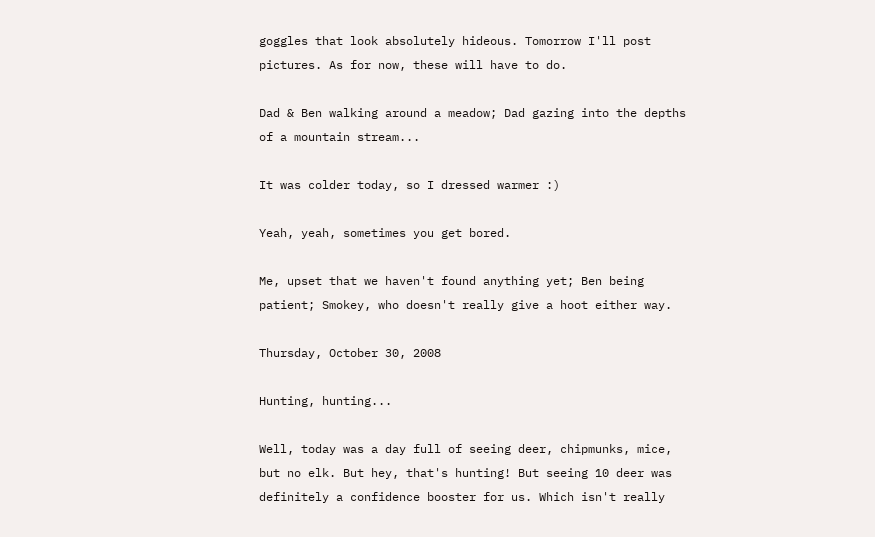goggles that look absolutely hideous. Tomorrow I'll post pictures. As for now, these will have to do.

Dad & Ben walking around a meadow; Dad gazing into the depths of a mountain stream...

It was colder today, so I dressed warmer :)

Yeah, yeah, sometimes you get bored.

Me, upset that we haven't found anything yet; Ben being patient; Smokey, who doesn't really give a hoot either way.

Thursday, October 30, 2008

Hunting, hunting...

Well, today was a day full of seeing deer, chipmunks, mice, but no elk. But hey, that's hunting! But seeing 10 deer was definitely a confidence booster for us. Which isn't really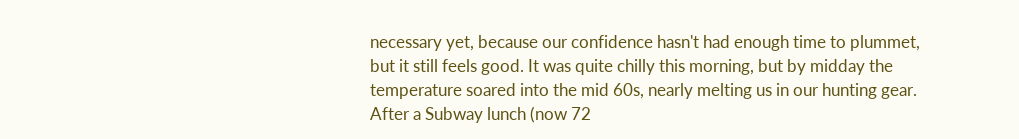necessary yet, because our confidence hasn't had enough time to plummet, but it still feels good. It was quite chilly this morning, but by midday the temperature soared into the mid 60s, nearly melting us in our hunting gear. After a Subway lunch (now 72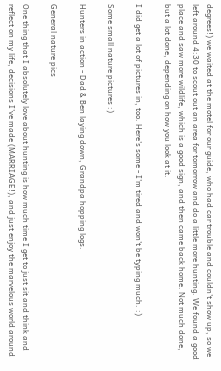degrees!) we waited at the motel for our guide, who had car trouble and couldn't show up, so we left around 4:30 to scout out an area for tomorrow and do a little more hunting. We found a good place and saw more wildlife, which is a good sign, and then came back home. Not much done, but a lot done, depending on how you look at it.

I did get a lot of pictures in, too. Here's some - I'm tired and won't be typing much. :)

Some small nature pictures :)

Hunters in action - Dad & Ben laying down, Grandpa hopping logs.

General nature pics

One thing that I absolutely love about hunting is how much time I get to just sit and think and reflect on my life, decisions I've made (MARRIAGE!), and just enjoy the marvelous world around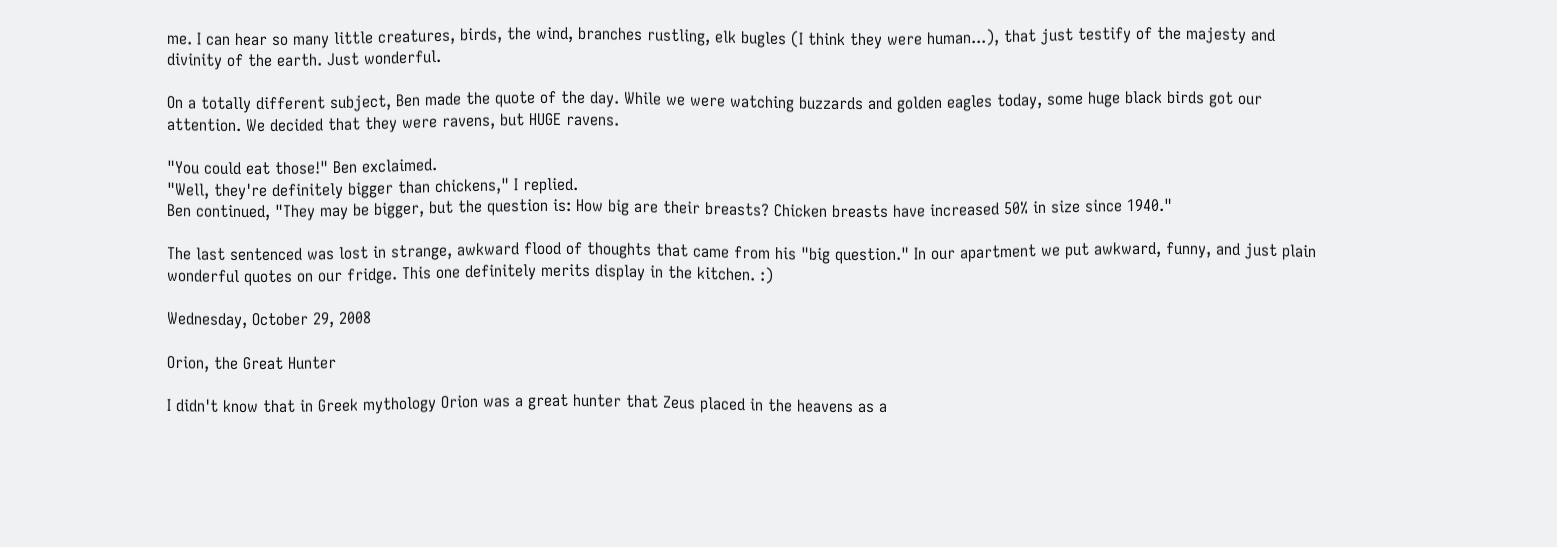me. I can hear so many little creatures, birds, the wind, branches rustling, elk bugles (I think they were human...), that just testify of the majesty and divinity of the earth. Just wonderful.

On a totally different subject, Ben made the quote of the day. While we were watching buzzards and golden eagles today, some huge black birds got our attention. We decided that they were ravens, but HUGE ravens.

"You could eat those!" Ben exclaimed.
"Well, they're definitely bigger than chickens," I replied.
Ben continued, "They may be bigger, but the question is: How big are their breasts? Chicken breasts have increased 50% in size since 1940."

The last sentenced was lost in strange, awkward flood of thoughts that came from his "big question." In our apartment we put awkward, funny, and just plain wonderful quotes on our fridge. This one definitely merits display in the kitchen. :)

Wednesday, October 29, 2008

Orion, the Great Hunter

I didn't know that in Greek mythology Orion was a great hunter that Zeus placed in the heavens as a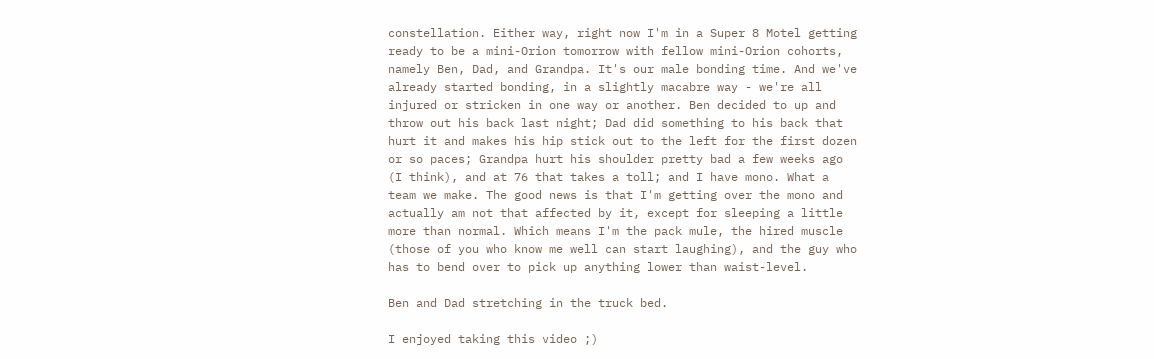constellation. Either way, right now I'm in a Super 8 Motel getting ready to be a mini-Orion tomorrow with fellow mini-Orion cohorts, namely Ben, Dad, and Grandpa. It's our male bonding time. And we've already started bonding, in a slightly macabre way - we're all injured or stricken in one way or another. Ben decided to up and throw out his back last night; Dad did something to his back that hurt it and makes his hip stick out to the left for the first dozen or so paces; Grandpa hurt his shoulder pretty bad a few weeks ago (I think), and at 76 that takes a toll; and I have mono. What a team we make. The good news is that I'm getting over the mono and actually am not that affected by it, except for sleeping a little more than normal. Which means I'm the pack mule, the hired muscle (those of you who know me well can start laughing), and the guy who has to bend over to pick up anything lower than waist-level.

Ben and Dad stretching in the truck bed.

I enjoyed taking this video ;)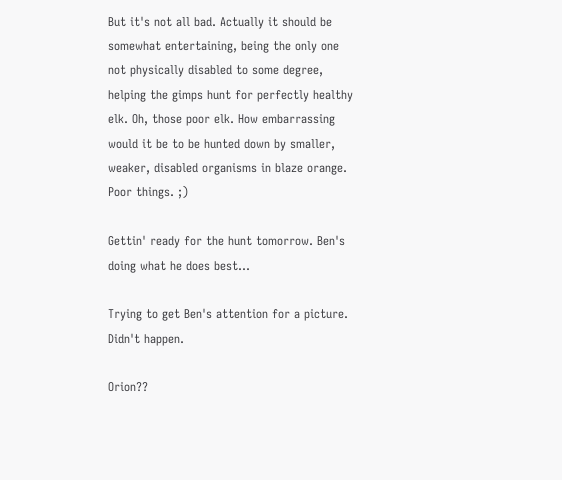But it's not all bad. Actually it should be somewhat entertaining, being the only one not physically disabled to some degree, helping the gimps hunt for perfectly healthy elk. Oh, those poor elk. How embarrassing would it be to be hunted down by smaller, weaker, disabled organisms in blaze orange. Poor things. ;)

Gettin' ready for the hunt tomorrow. Ben's doing what he does best...

Trying to get Ben's attention for a picture. Didn't happen.

Orion??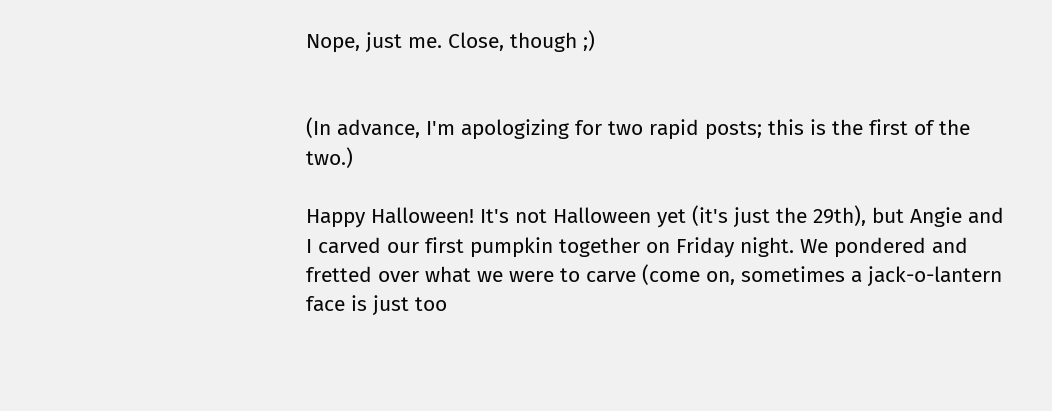Nope, just me. Close, though ;)


(In advance, I'm apologizing for two rapid posts; this is the first of the two.)

Happy Halloween! It's not Halloween yet (it's just the 29th), but Angie and I carved our first pumpkin together on Friday night. We pondered and fretted over what we were to carve (come on, sometimes a jack-o-lantern face is just too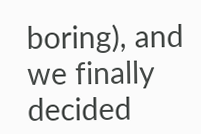boring), and we finally decided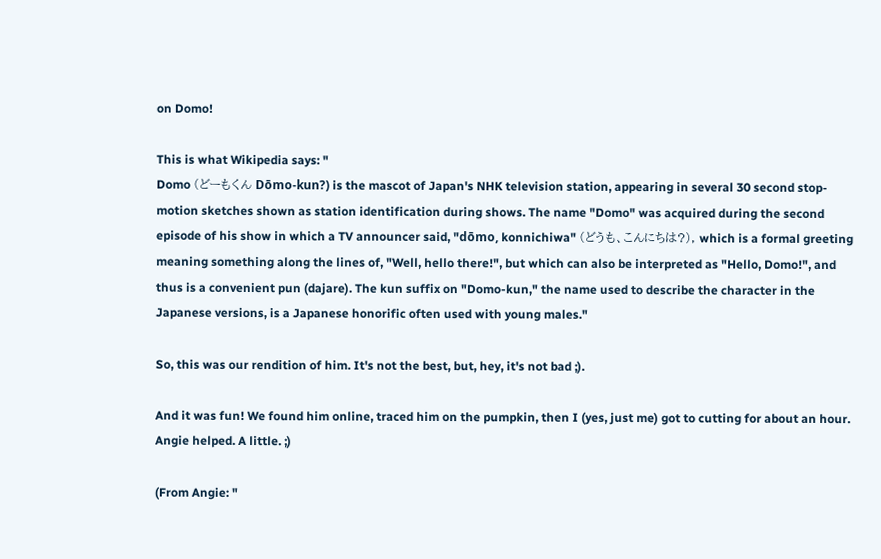on Domo!

This is what Wikipedia says: "
Domo (どーもくん Dōmo-kun?) is the mascot of Japan's NHK television station, appearing in several 30 second stop-motion sketches shown as station identification during shows. The name "Domo" was acquired during the second episode of his show in which a TV announcer said, "dōmo, konnichiwa" (どうも、こんにちは?), which is a formal greeting meaning something along the lines of, "Well, hello there!", but which can also be interpreted as "Hello, Domo!", and thus is a convenient pun (dajare). The kun suffix on "Domo-kun," the name used to describe the character in the Japanese versions, is a Japanese honorific often used with young males."

So, this was our rendition of him. It's not the best, but, hey, it's not bad ;).

And it was fun! We found him online, traced him on the pumpkin, then I (yes, just me) got to cutting for about an hour. Angie helped. A little. ;)

(From Angie: "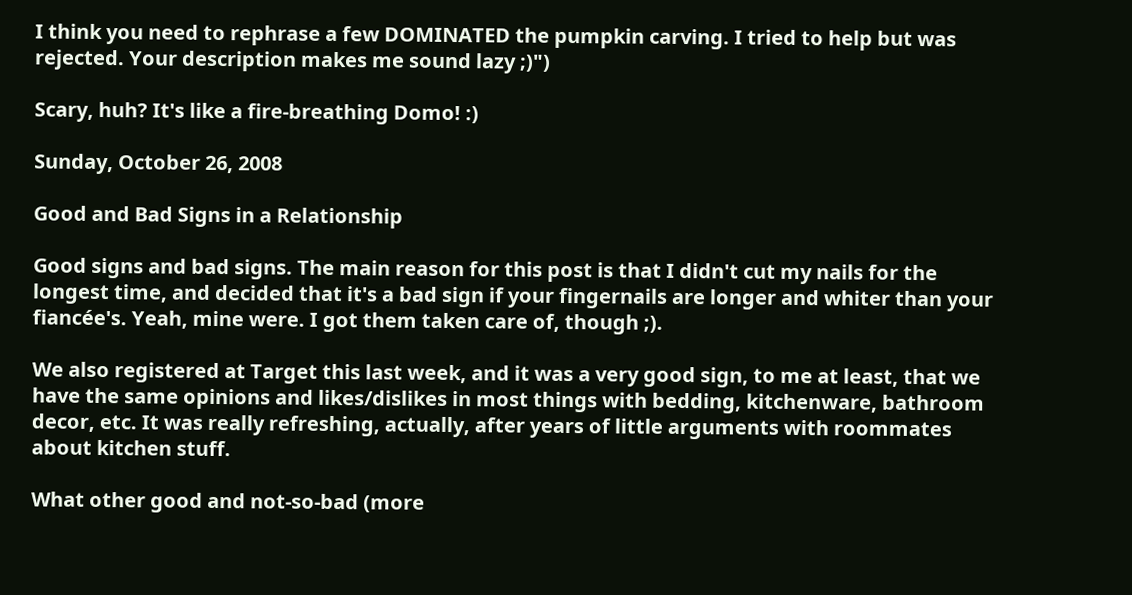I think you need to rephrase a few DOMINATED the pumpkin carving. I tried to help but was rejected. Your description makes me sound lazy ;)")

Scary, huh? It's like a fire-breathing Domo! :)

Sunday, October 26, 2008

Good and Bad Signs in a Relationship

Good signs and bad signs. The main reason for this post is that I didn't cut my nails for the longest time, and decided that it's a bad sign if your fingernails are longer and whiter than your fiancée's. Yeah, mine were. I got them taken care of, though ;).

We also registered at Target this last week, and it was a very good sign, to me at least, that we have the same opinions and likes/dislikes in most things with bedding, kitchenware, bathroom decor, etc. It was really refreshing, actually, after years of little arguments with roommates about kitchen stuff.

What other good and not-so-bad (more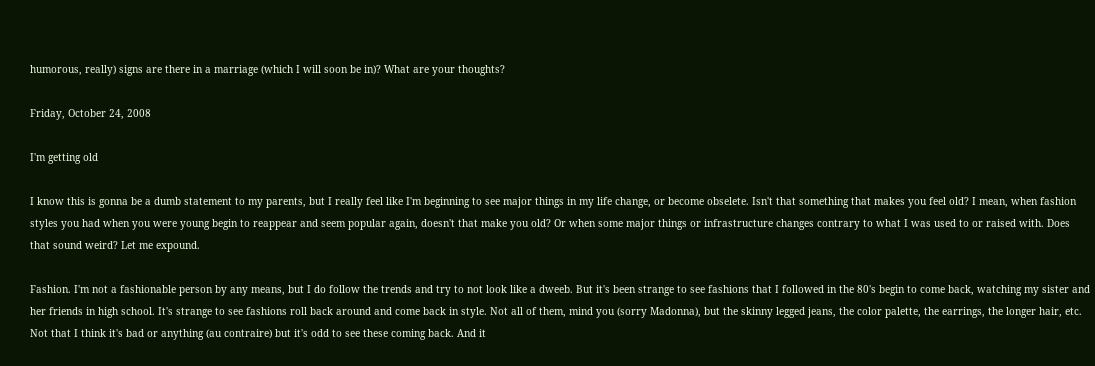humorous, really) signs are there in a marriage (which I will soon be in)? What are your thoughts?

Friday, October 24, 2008

I'm getting old

I know this is gonna be a dumb statement to my parents, but I really feel like I'm beginning to see major things in my life change, or become obselete. Isn't that something that makes you feel old? I mean, when fashion styles you had when you were young begin to reappear and seem popular again, doesn't that make you old? Or when some major things or infrastructure changes contrary to what I was used to or raised with. Does that sound weird? Let me expound.

Fashion. I'm not a fashionable person by any means, but I do follow the trends and try to not look like a dweeb. But it's been strange to see fashions that I followed in the 80's begin to come back, watching my sister and her friends in high school. It's strange to see fashions roll back around and come back in style. Not all of them, mind you (sorry Madonna), but the skinny legged jeans, the color palette, the earrings, the longer hair, etc. Not that I think it's bad or anything (au contraire) but it's odd to see these coming back. And it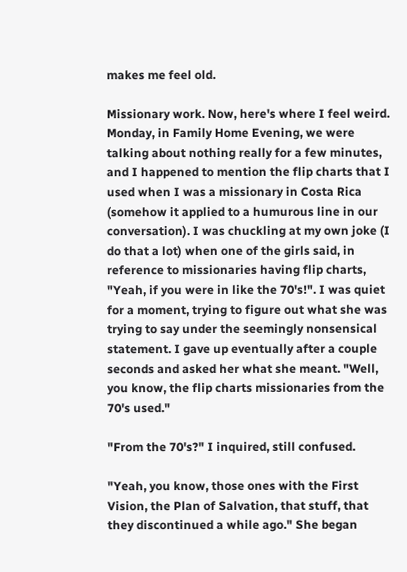makes me feel old.

Missionary work. Now, here's where I feel weird. Monday, in Family Home Evening, we were talking about nothing really for a few minutes, and I happened to mention the flip charts that I used when I was a missionary in Costa Rica (somehow it applied to a humurous line in our conversation). I was chuckling at my own joke (I do that a lot) when one of the girls said, in reference to missionaries having flip charts, "Yeah, if you were in like the 70's!". I was quiet for a moment, trying to figure out what she was trying to say under the seemingly nonsensical statement. I gave up eventually after a couple seconds and asked her what she meant. "Well, you know, the flip charts missionaries from the 70's used."

"From the 70's?" I inquired, still confused.

"Yeah, you know, those ones with the First Vision, the Plan of Salvation, that stuff, that they discontinued a while ago." She began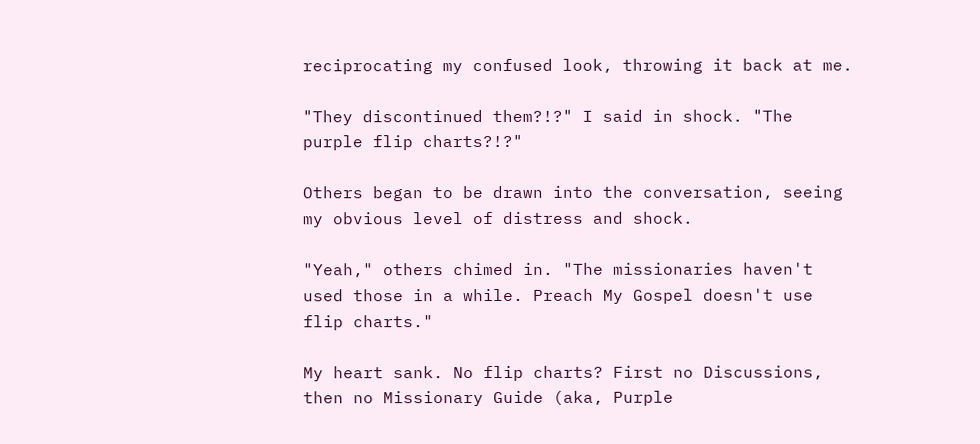reciprocating my confused look, throwing it back at me.

"They discontinued them?!?" I said in shock. "The purple flip charts?!?"

Others began to be drawn into the conversation, seeing my obvious level of distress and shock.

"Yeah," others chimed in. "The missionaries haven't used those in a while. Preach My Gospel doesn't use flip charts."

My heart sank. No flip charts? First no Discussions, then no Missionary Guide (aka, Purple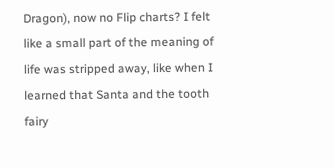Dragon), now no Flip charts? I felt like a small part of the meaning of life was stripped away, like when I learned that Santa and the tooth fairy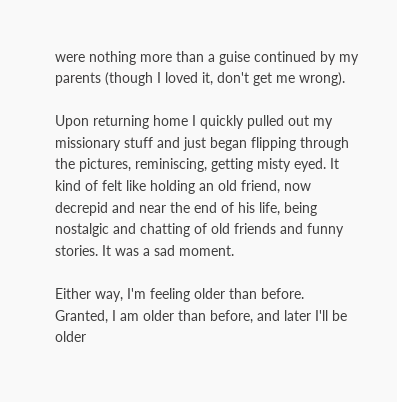were nothing more than a guise continued by my parents (though I loved it, don't get me wrong).

Upon returning home I quickly pulled out my missionary stuff and just began flipping through the pictures, reminiscing, getting misty eyed. It kind of felt like holding an old friend, now decrepid and near the end of his life, being nostalgic and chatting of old friends and funny stories. It was a sad moment.

Either way, I'm feeling older than before. Granted, I am older than before, and later I'll be older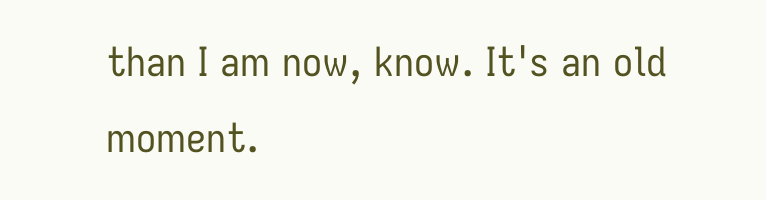than I am now, know. It's an old moment.